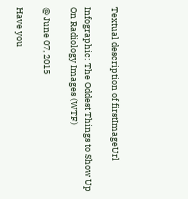Textual description of firstImageUrl

Infographic: The Oddest Things to Show Up On Radiology Images (WTF)

@ June 07, 2015

Have you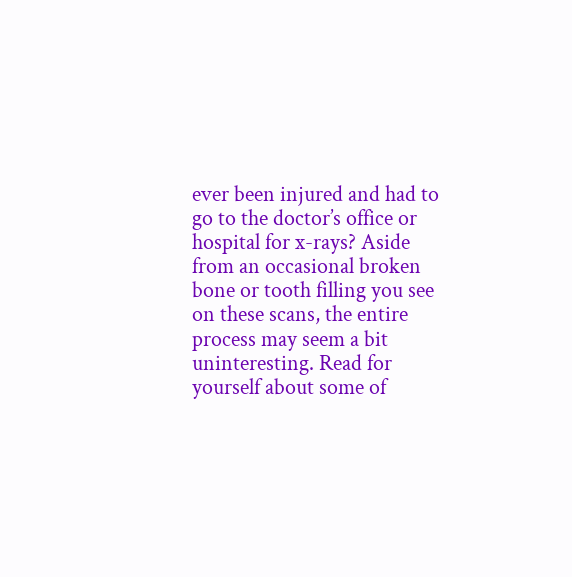ever been injured and had to go to the doctor’s office or hospital for x-rays? Aside from an occasional broken bone or tooth filling you see on these scans, the entire process may seem a bit uninteresting. Read for yourself about some of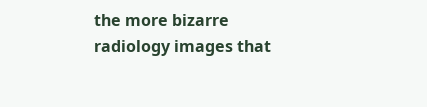the more bizarre radiology images that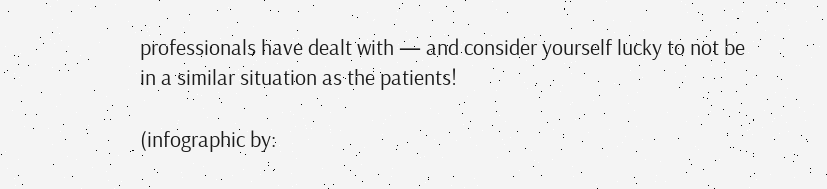professionals have dealt with — and consider yourself lucky to not be in a similar situation as the patients!

(infographic by: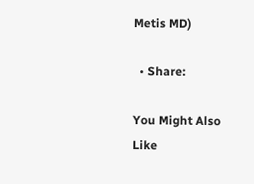Metis MD)

  • Share:

You Might Also Like